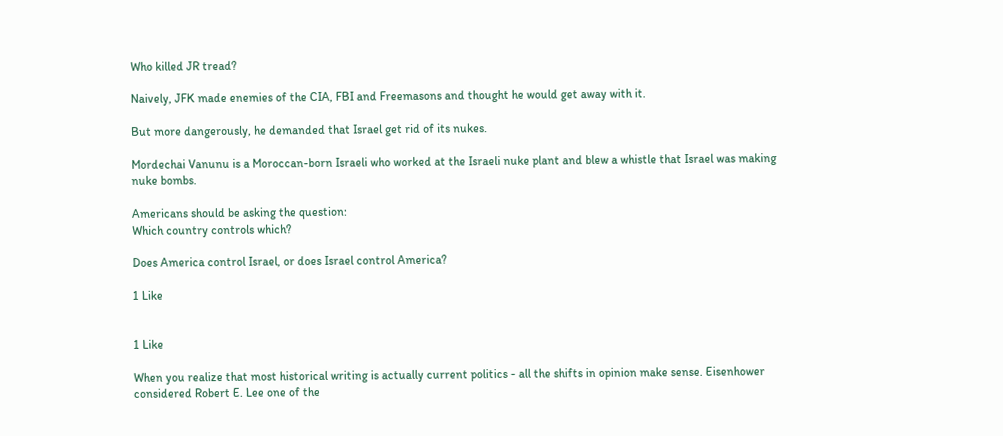Who killed JR tread?

Naively, JFK made enemies of the CIA, FBI and Freemasons and thought he would get away with it.

But more dangerously, he demanded that Israel get rid of its nukes.

Mordechai Vanunu is a Moroccan-born Israeli who worked at the Israeli nuke plant and blew a whistle that Israel was making nuke bombs.

Americans should be asking the question:
Which country controls which?

Does America control Israel, or does Israel control America?

1 Like


1 Like

When you realize that most historical writing is actually current politics - all the shifts in opinion make sense. Eisenhower considered Robert E. Lee one of the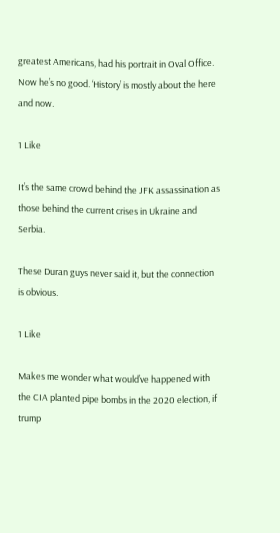greatest Americans, had his portrait in Oval Office. Now he’s no good. ‘History’ is mostly about the here and now.

1 Like

It’s the same crowd behind the JFK assassination as those behind the current crises in Ukraine and Serbia.

These Duran guys never said it, but the connection is obvious.

1 Like

Makes me wonder what would’ve happened with the CIA planted pipe bombs in the 2020 election, if trump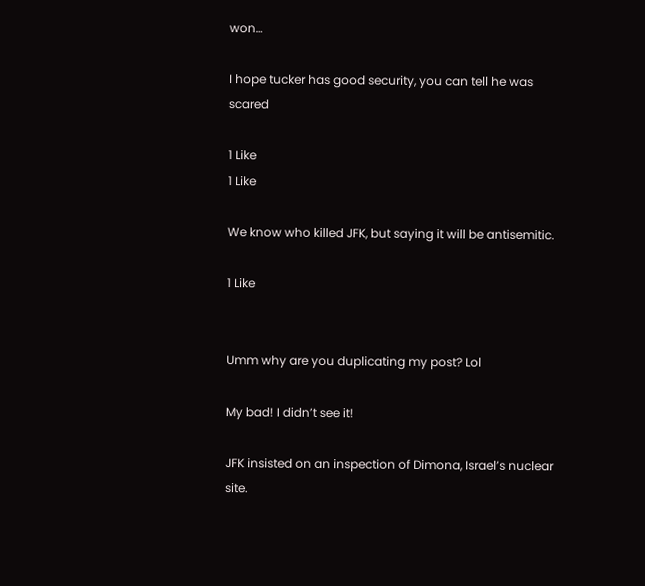won…

I hope tucker has good security, you can tell he was scared

1 Like
1 Like

We know who killed JFK, but saying it will be antisemitic.

1 Like


Umm why are you duplicating my post? Lol

My bad! I didn’t see it!

JFK insisted on an inspection of Dimona, Israel’s nuclear site.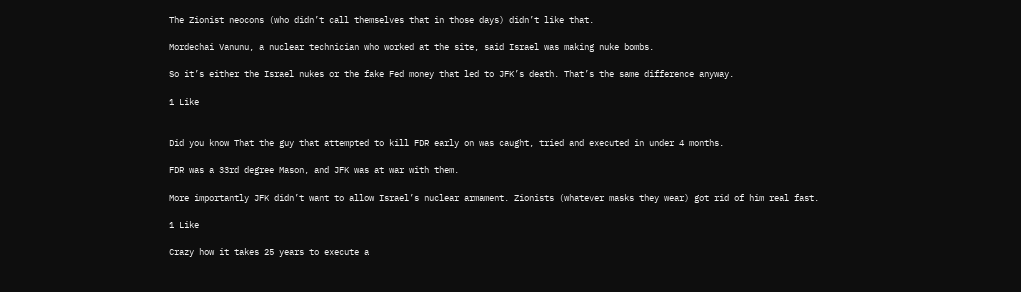The Zionist neocons (who didn’t call themselves that in those days) didn’t like that.

Mordechai Vanunu, a nuclear technician who worked at the site, said Israel was making nuke bombs.

So it’s either the Israel nukes or the fake Fed money that led to JFK’s death. That’s the same difference anyway.

1 Like


Did you know That the guy that attempted to kill FDR early on was caught, tried and executed in under 4 months.

FDR was a 33rd degree Mason, and JFK was at war with them.

More importantly JFK didn’t want to allow Israel’s nuclear armament. Zionists (whatever masks they wear) got rid of him real fast.

1 Like

Crazy how it takes 25 years to execute a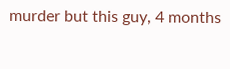murder but this guy, 4 months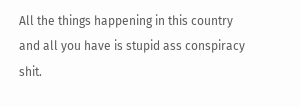All the things happening in this country and all you have is stupid ass conspiracy shit.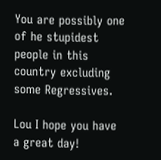You are possibly one of he stupidest people in this country excluding some Regressives.

Lou I hope you have a great day!